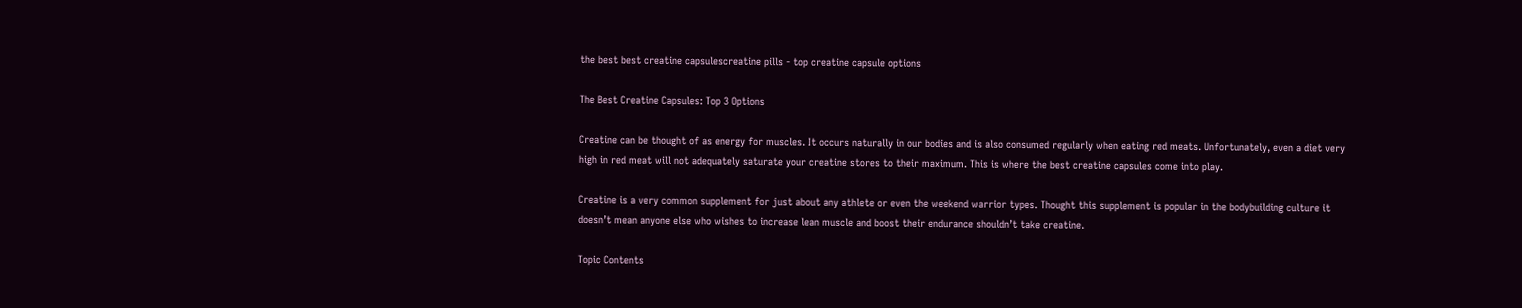the best best creatine capsulescreatine pills - top creatine capsule options

The Best Creatine Capsules: Top 3 Options

Creatine can be thought of as energy for muscles. It occurs naturally in our bodies and is also consumed regularly when eating red meats. Unfortunately, even a diet very high in red meat will not adequately saturate your creatine stores to their maximum. This is where the best creatine capsules come into play.

Creatine is a very common supplement for just about any athlete or even the weekend warrior types. Thought this supplement is popular in the bodybuilding culture it doesn’t mean anyone else who wishes to increase lean muscle and boost their endurance shouldn’t take creatine.

Topic Contents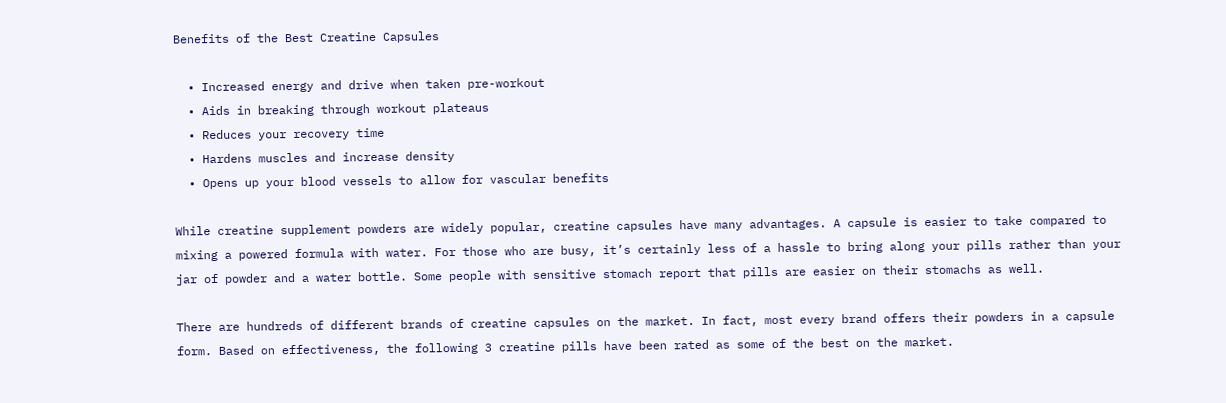Benefits of the Best Creatine Capsules

  • Increased energy and drive when taken pre-workout
  • Aids in breaking through workout plateaus
  • Reduces your recovery time
  • Hardens muscles and increase density
  • Opens up your blood vessels to allow for vascular benefits

While creatine supplement powders are widely popular, creatine capsules have many advantages. A capsule is easier to take compared to mixing a powered formula with water. For those who are busy, it’s certainly less of a hassle to bring along your pills rather than your jar of powder and a water bottle. Some people with sensitive stomach report that pills are easier on their stomachs as well.

There are hundreds of different brands of creatine capsules on the market. In fact, most every brand offers their powders in a capsule form. Based on effectiveness, the following 3 creatine pills have been rated as some of the best on the market.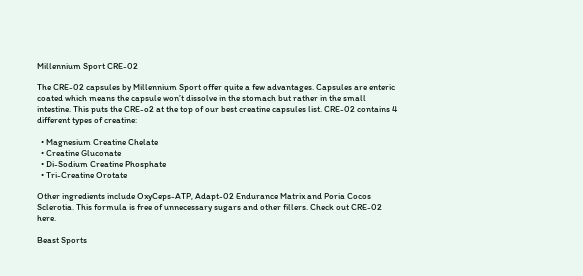Millennium Sport CRE-02

The CRE-02 capsules by Millennium Sport offer quite a few advantages. Capsules are enteric coated which means the capsule won’t dissolve in the stomach but rather in the small intestine. This puts the CRE-o2 at the top of our best creatine capsules list. CRE-02 contains 4 different types of creatine:

  • Magnesium Creatine Chelate
  • Creatine Gluconate
  • Di-Sodium Creatine Phosphate
  • Tri-Creatine Orotate

Other ingredients include OxyCeps-ATP, Adapt-02 Endurance Matrix and Poria Cocos Sclerotia. This formula is free of unnecessary sugars and other fillers. Check out CRE-02 here.

Beast Sports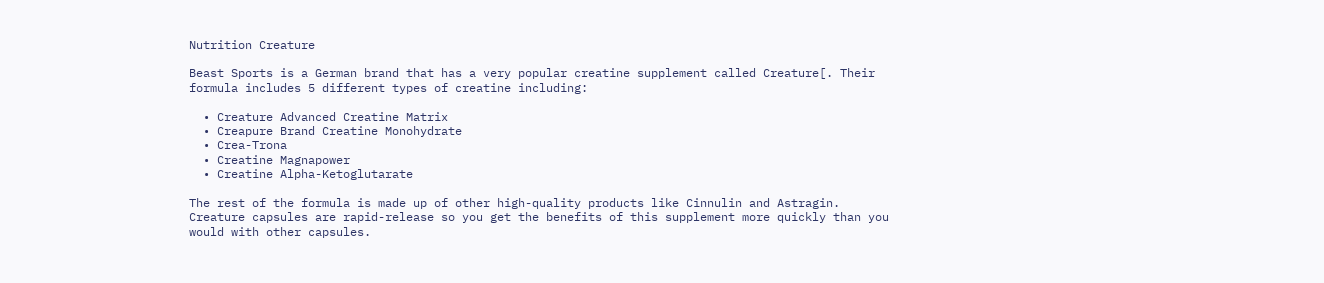Nutrition Creature

Beast Sports is a German brand that has a very popular creatine supplement called Creature[. Their formula includes 5 different types of creatine including:

  • Creature Advanced Creatine Matrix
  • Creapure Brand Creatine Monohydrate
  • Crea-Trona
  • Creatine Magnapower
  • Creatine Alpha-Ketoglutarate

The rest of the formula is made up of other high-quality products like Cinnulin and Astragin. Creature capsules are rapid-release so you get the benefits of this supplement more quickly than you would with other capsules.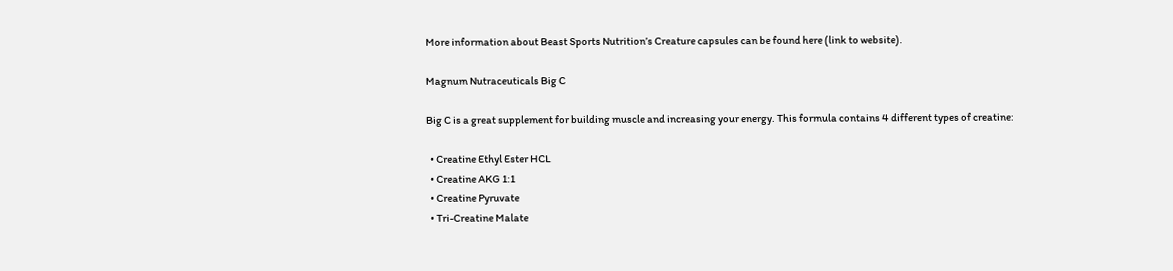More information about Beast Sports Nutrition’s Creature capsules can be found here (link to website).

Magnum Nutraceuticals Big C

Big C is a great supplement for building muscle and increasing your energy. This formula contains 4 different types of creatine:

  • Creatine Ethyl Ester HCL
  • Creatine AKG 1:1
  • Creatine Pyruvate
  • Tri-Creatine Malate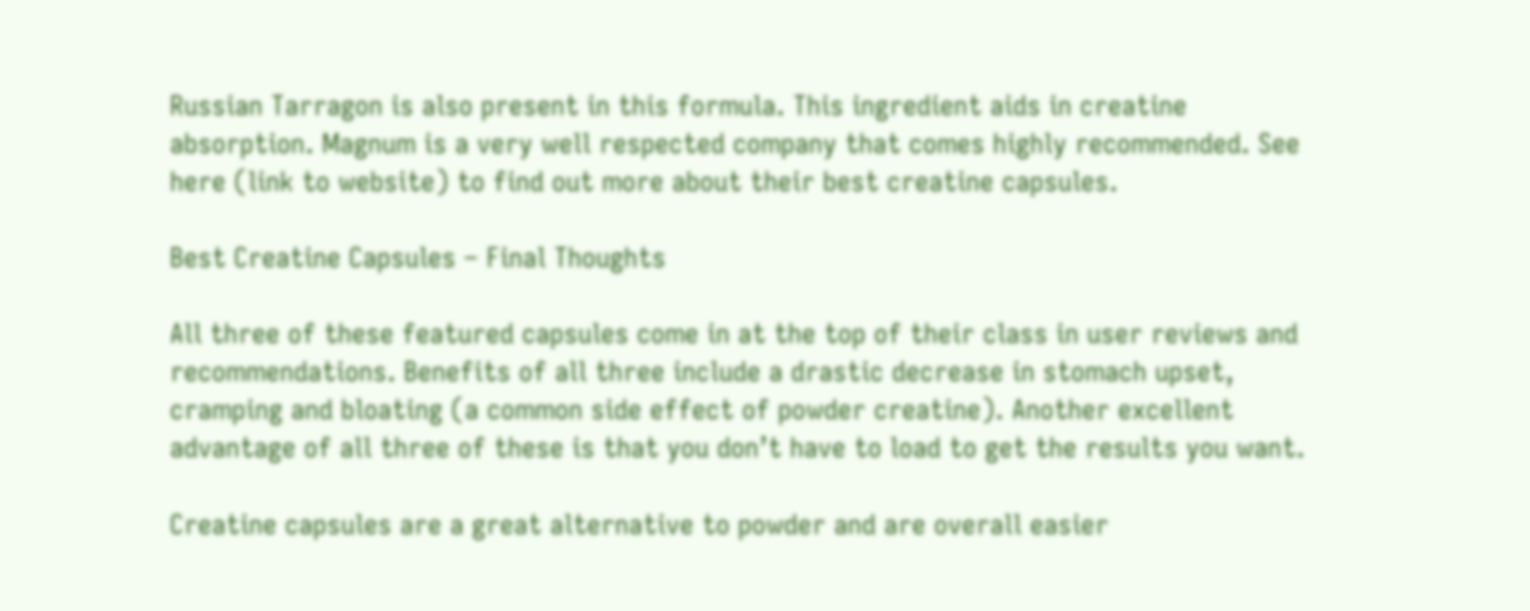Russian Tarragon is also present in this formula. This ingredient aids in creatine absorption. Magnum is a very well respected company that comes highly recommended. See here (link to website) to find out more about their best creatine capsules.

Best Creatine Capsules – Final Thoughts

All three of these featured capsules come in at the top of their class in user reviews and recommendations. Benefits of all three include a drastic decrease in stomach upset, cramping and bloating (a common side effect of powder creatine). Another excellent advantage of all three of these is that you don’t have to load to get the results you want.

Creatine capsules are a great alternative to powder and are overall easier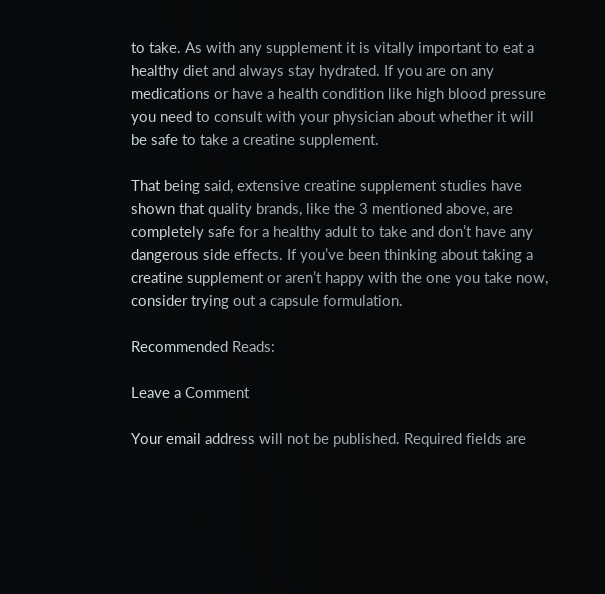to take. As with any supplement it is vitally important to eat a healthy diet and always stay hydrated. If you are on any medications or have a health condition like high blood pressure you need to consult with your physician about whether it will be safe to take a creatine supplement.

That being said, extensive creatine supplement studies have shown that quality brands, like the 3 mentioned above, are completely safe for a healthy adult to take and don’t have any dangerous side effects. If you’ve been thinking about taking a creatine supplement or aren’t happy with the one you take now, consider trying out a capsule formulation.

Recommended Reads:

Leave a Comment

Your email address will not be published. Required fields are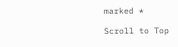marked *

Scroll to Top